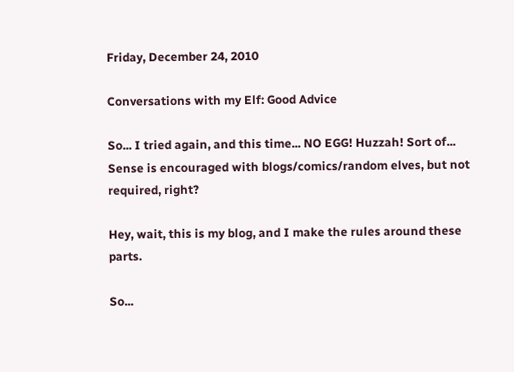Friday, December 24, 2010

Conversations with my Elf: Good Advice

So... I tried again, and this time... NO EGG! Huzzah! Sort of...
Sense is encouraged with blogs/comics/random elves, but not required, right?

Hey, wait, this is my blog, and I make the rules around these parts.

So...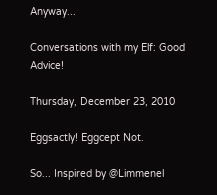Anyway...

Conversations with my Elf: Good Advice!

Thursday, December 23, 2010

Eggsactly! Eggcept Not.

So... Inspired by @Limmenel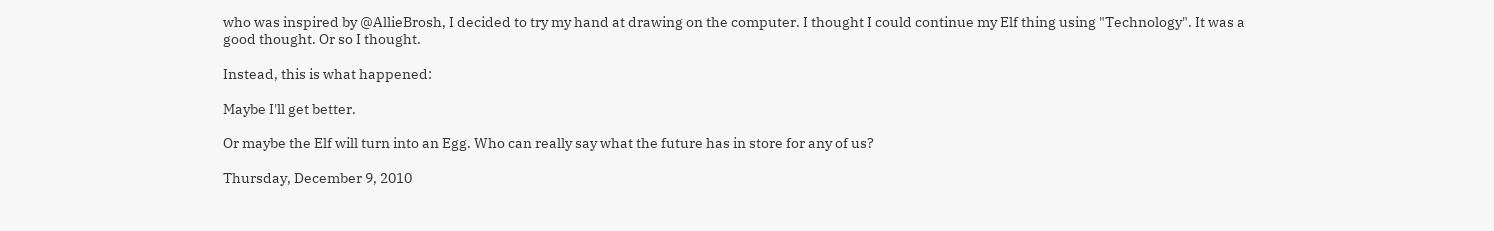who was inspired by @AllieBrosh, I decided to try my hand at drawing on the computer. I thought I could continue my Elf thing using "Technology". It was a good thought. Or so I thought.

Instead, this is what happened:

Maybe I'll get better.

Or maybe the Elf will turn into an Egg. Who can really say what the future has in store for any of us?

Thursday, December 9, 2010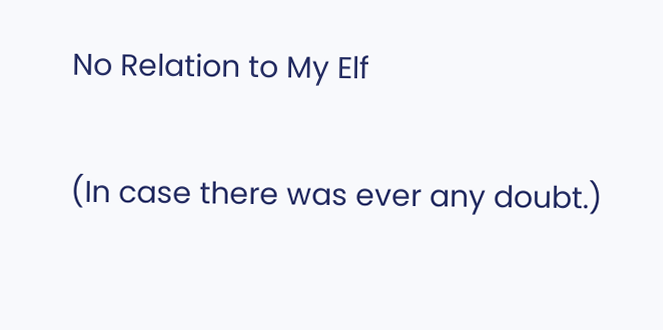No Relation to My Elf

(In case there was ever any doubt.)